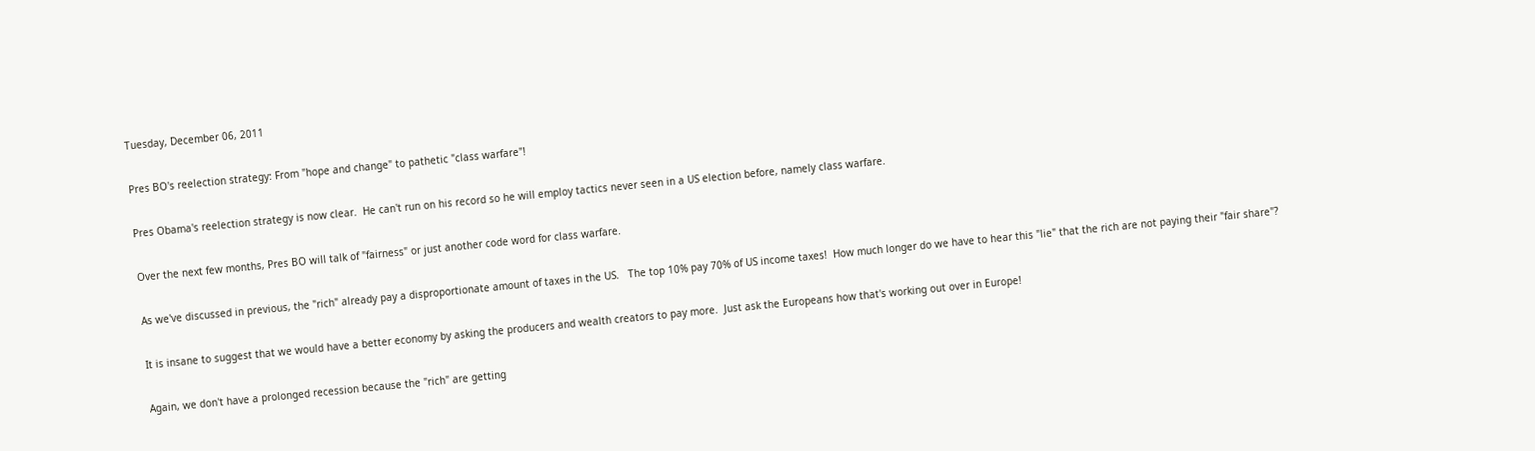Tuesday, December 06, 2011

Pres BO's reelection strategy: From "hope and change" to pathetic "class warfare"!

Pres Obama's reelection strategy is now clear.  He can't run on his record so he will employ tactics never seen in a US election before, namely class warfare.

Over the next few months, Pres BO will talk of "fairness" or just another code word for class warfare.

As we've discussed in previous, the "rich" already pay a disproportionate amount of taxes in the US.   The top 10% pay 70% of US income taxes!  How much longer do we have to hear this "lie" that the rich are not paying their "fair share"?

It is insane to suggest that we would have a better economy by asking the producers and wealth creators to pay more.  Just ask the Europeans how that's working out over in Europe!

Again, we don't have a prolonged recession because the "rich" are getting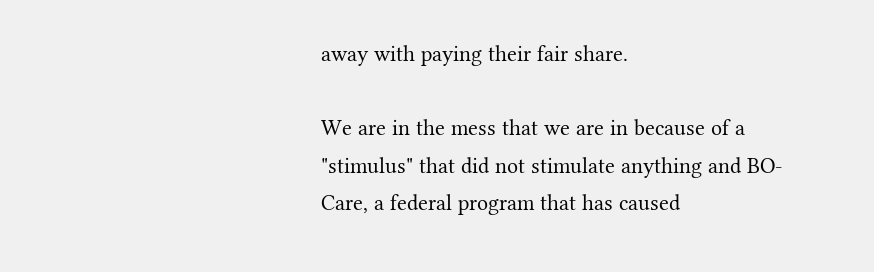away with paying their fair share.

We are in the mess that we are in because of a "stimulus" that did not stimulate anything and BO-Care, a federal program that has caused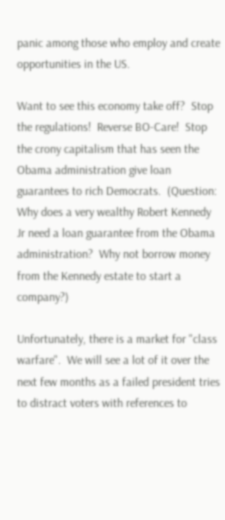panic among those who employ and create opportunities in the US.

Want to see this economy take off?  Stop the regulations!  Reverse BO-Care!  Stop the crony capitalism that has seen the Obama administration give loan guarantees to rich Democrats.  (Question:  Why does a very wealthy Robert Kennedy Jr need a loan guarantee from the Obama administration?  Why not borrow money from the Kennedy estate to start a company?)

Unfortunately, there is a market for "class warfare".  We will see a lot of it over the next few months as a failed president tries to distract voters with references to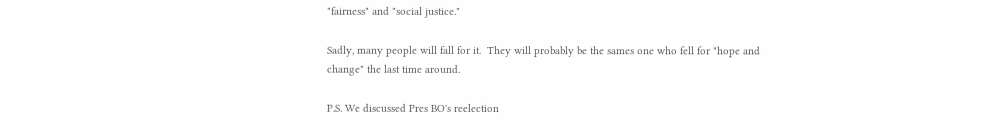"fairness" and "social justice."

Sadly, many people will fall for it.  They will probably be the sames one who fell for "hope and change" the last time around.

P.S. We discussed Pres BO's reelection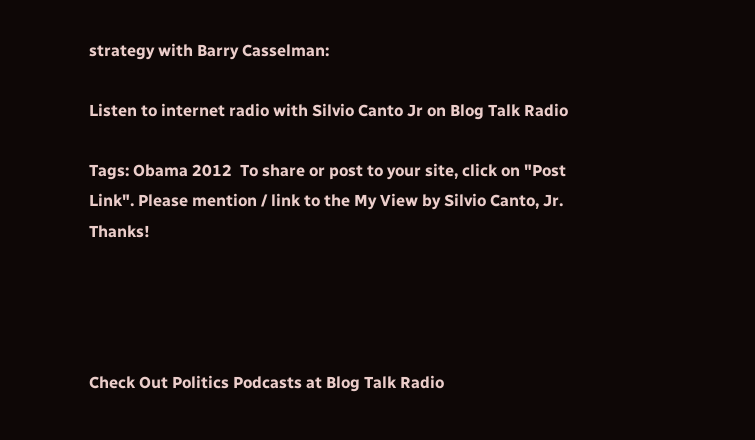strategy with Barry Casselman:

Listen to internet radio with Silvio Canto Jr on Blog Talk Radio

Tags: Obama 2012  To share or post to your site, click on "Post Link". Please mention / link to the My View by Silvio Canto, Jr. Thanks!




Check Out Politics Podcasts at Blog Talk Radio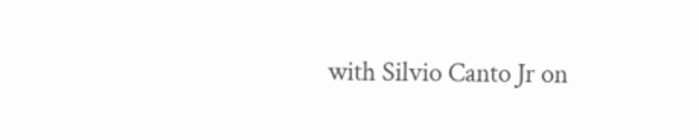with Silvio Canto Jr on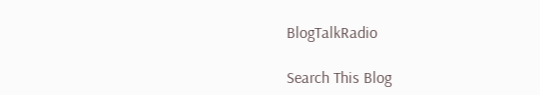BlogTalkRadio

Search This Blog